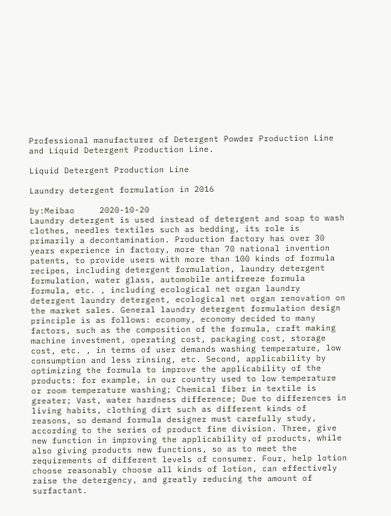Professional manufacturer of Detergent Powder Production Line and Liquid Detergent Production Line.

Liquid Detergent Production Line

Laundry detergent formulation in 2016

by:Meibao     2020-10-20
Laundry detergent is used instead of detergent and soap to wash clothes, needles textiles such as bedding, its role is primarily a decontamination. Production factory has over 30 years experience in factory, more than 70 national invention patents, to provide users with more than 100 kinds of formula recipes, including detergent formulation, laundry detergent formulation, water glass, automobile antifreeze formula formula, etc. , including ecological net organ laundry detergent laundry detergent, ecological net organ renovation on the market sales. General laundry detergent formulation design principle is as follows: economy, economy decided to many factors, such as the composition of the formula, craft making machine investment, operating cost, packaging cost, storage cost, etc. , in terms of user demands washing temperature, low consumption and less rinsing, etc. Second, applicability by optimizing the formula to improve the applicability of the products: for example, in our country used to low temperature or room temperature washing; Chemical fiber in textile is greater; Vast, water hardness difference; Due to differences in living habits, clothing dirt such as different kinds of reasons, so demand formula designer must carefully study, according to the series of product fine division. Three, give new function in improving the applicability of products, while also giving products new functions, so as to meet the requirements of different levels of consumer. Four, help lotion choose reasonably choose all kinds of lotion, can effectively raise the detergency, and greatly reducing the amount of surfactant.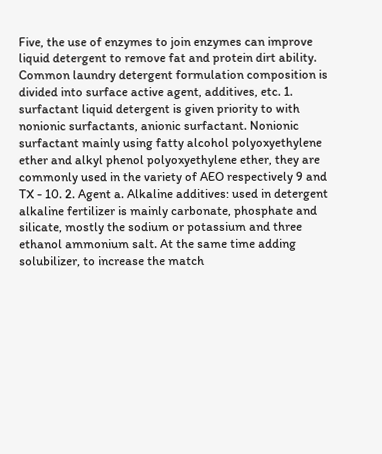Five, the use of enzymes to join enzymes can improve liquid detergent to remove fat and protein dirt ability. Common laundry detergent formulation composition is divided into surface active agent, additives, etc. 1.  surfactant liquid detergent is given priority to with nonionic surfactants, anionic surfactant. Nonionic surfactant mainly using fatty alcohol polyoxyethylene ether and alkyl phenol polyoxyethylene ether, they are commonly used in the variety of AEO respectively 9 and TX - 10. 2. Agent a. Alkaline additives: used in detergent alkaline fertilizer is mainly carbonate, phosphate and silicate, mostly the sodium or potassium and three ethanol ammonium salt. At the same time adding solubilizer, to increase the match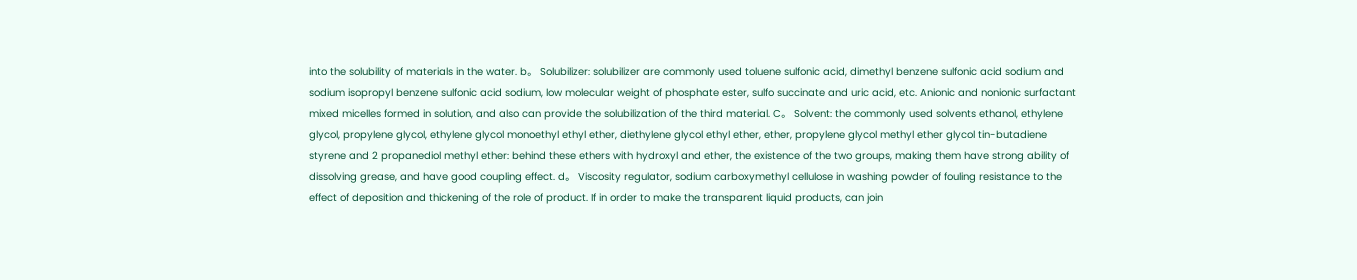into the solubility of materials in the water. b。 Solubilizer: solubilizer are commonly used toluene sulfonic acid, dimethyl benzene sulfonic acid sodium and sodium isopropyl benzene sulfonic acid sodium, low molecular weight of phosphate ester, sulfo succinate and uric acid, etc. Anionic and nonionic surfactant mixed micelles formed in solution, and also can provide the solubilization of the third material. C。 Solvent: the commonly used solvents ethanol, ethylene glycol, propylene glycol, ethylene glycol monoethyl ethyl ether, diethylene glycol ethyl ether, ether, propylene glycol methyl ether glycol tin-butadiene styrene and 2 propanediol methyl ether: behind these ethers with hydroxyl and ether, the existence of the two groups, making them have strong ability of dissolving grease, and have good coupling effect. d。 Viscosity regulator, sodium carboxymethyl cellulose in washing powder of fouling resistance to the effect of deposition and thickening of the role of product. If in order to make the transparent liquid products, can join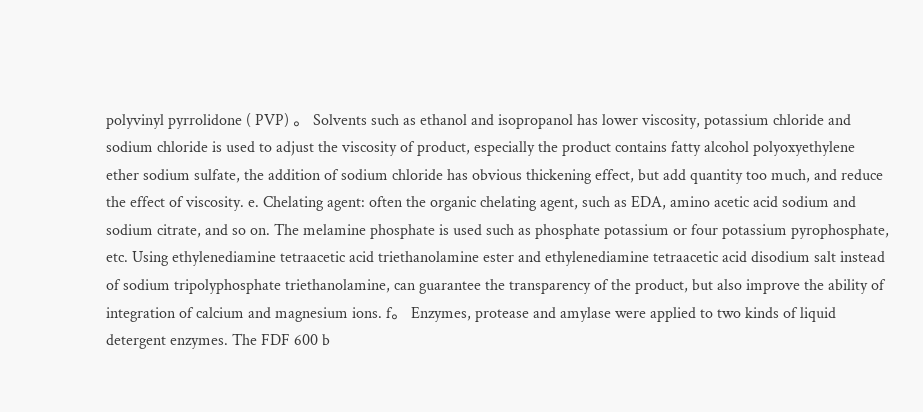polyvinyl pyrrolidone ( PVP) 。 Solvents such as ethanol and isopropanol has lower viscosity, potassium chloride and sodium chloride is used to adjust the viscosity of product, especially the product contains fatty alcohol polyoxyethylene ether sodium sulfate, the addition of sodium chloride has obvious thickening effect, but add quantity too much, and reduce the effect of viscosity. e. Chelating agent: often the organic chelating agent, such as EDA, amino acetic acid sodium and sodium citrate, and so on. The melamine phosphate is used such as phosphate potassium or four potassium pyrophosphate, etc. Using ethylenediamine tetraacetic acid triethanolamine ester and ethylenediamine tetraacetic acid disodium salt instead of sodium tripolyphosphate triethanolamine, can guarantee the transparency of the product, but also improve the ability of integration of calcium and magnesium ions. f。 Enzymes, protease and amylase were applied to two kinds of liquid detergent enzymes. The FDF 600 b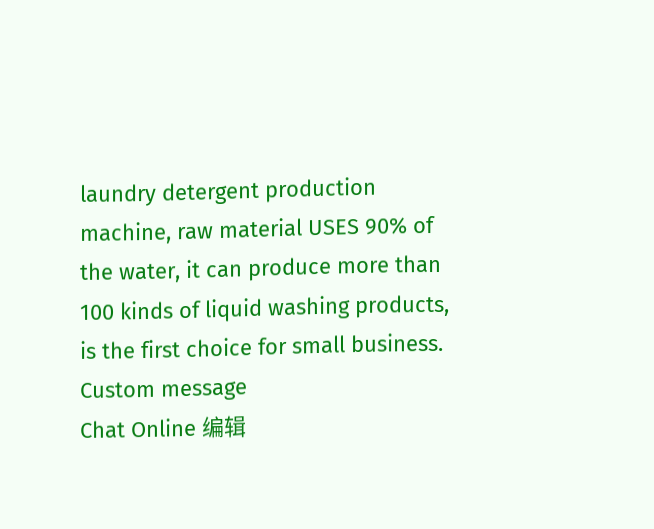laundry detergent production machine, raw material USES 90% of the water, it can produce more than 100 kinds of liquid washing products, is the first choice for small business.
Custom message
Chat Online 编辑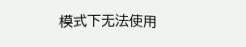模式下无法使用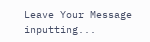Leave Your Message inputting...